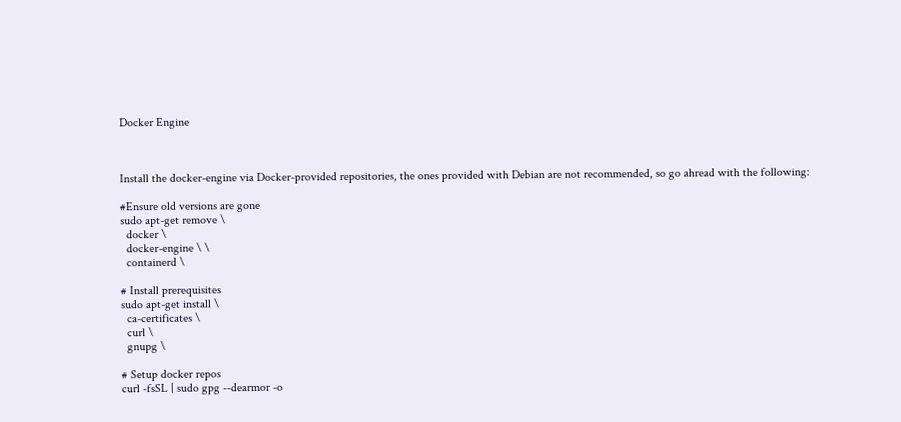Docker Engine



Install the docker-engine via Docker-provided repositories, the ones provided with Debian are not recommended, so go ahread with the following:

#Ensure old versions are gone
sudo apt-get remove \
  docker \
  docker-engine \ \
  containerd \

# Install prerequisites
sudo apt-get install \
  ca-certificates \
  curl \
  gnupg \

# Setup docker repos
curl -fsSL | sudo gpg --dearmor -o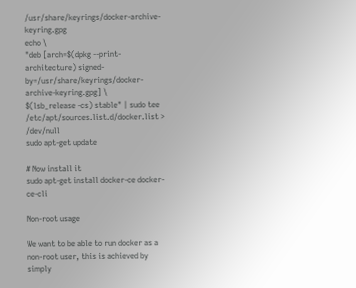/usr/share/keyrings/docker-archive-keyring.gpg
echo \
"deb [arch=$(dpkg --print-architecture) signed-by=/usr/share/keyrings/docker-archive-keyring.gpg] \
$(lsb_release -cs) stable" | sudo tee /etc/apt/sources.list.d/docker.list > /dev/null
sudo apt-get update

# Now install it
sudo apt-get install docker-ce docker-ce-cli

Non-root usage

We want to be able to run docker as a non-root user, this is achieved by simply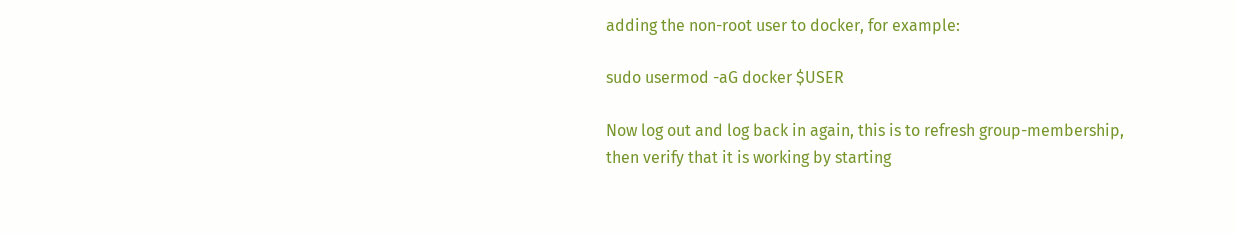adding the non-root user to docker, for example:

sudo usermod -aG docker $USER

Now log out and log back in again, this is to refresh group-membership, then verify that it is working by starting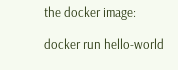the docker image:

docker run hello-world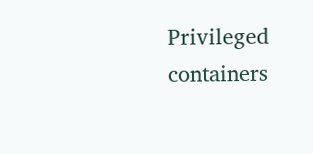Privileged containers